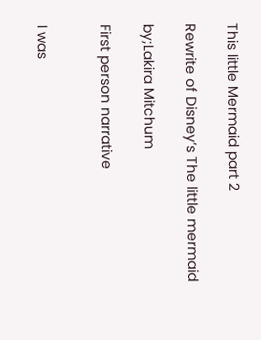This little Mermaid part 2

Rewrite of Disney’s The little mermaid

by;Lakira Mitchum

First person narrative


I was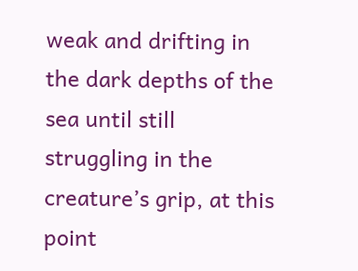weak and drifting in the dark depths of the sea until still struggling in the creature’s grip, at this point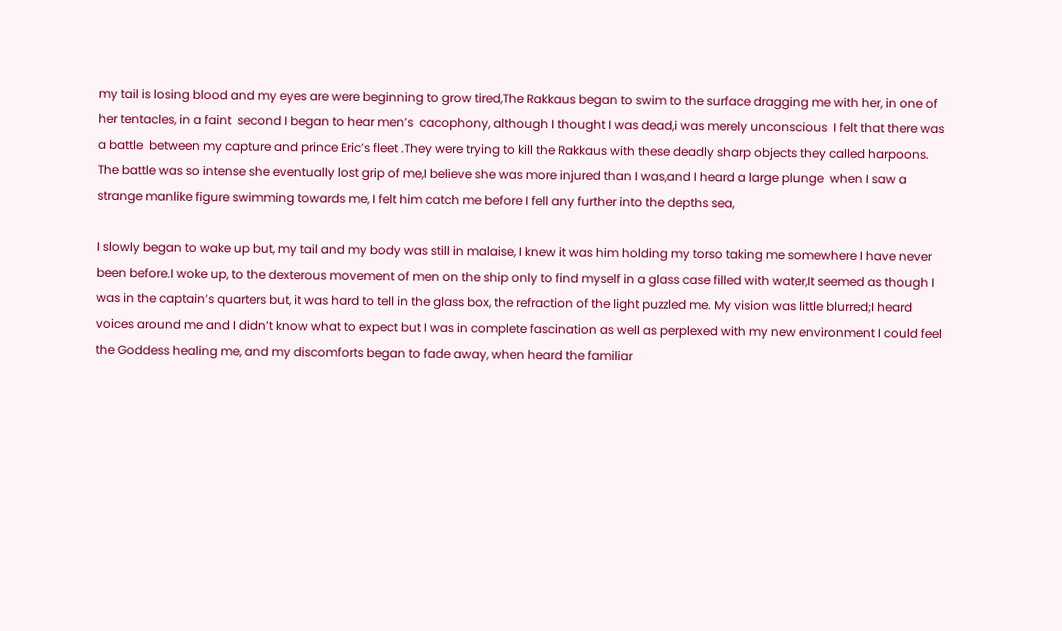my tail is losing blood and my eyes are were beginning to grow tired,The Rakkaus began to swim to the surface dragging me with her, in one of  her tentacles, in a faint  second I began to hear men’s  cacophony, although I thought I was dead,i was merely unconscious  I felt that there was a battle  between my capture and prince Eric’s fleet .They were trying to kill the Rakkaus with these deadly sharp objects they called harpoons. The battle was so intense she eventually lost grip of me,I believe she was more injured than I was,and I heard a large plunge  when I saw a strange manlike figure swimming towards me, I felt him catch me before I fell any further into the depths sea,

I slowly began to wake up but, my tail and my body was still in malaise, I knew it was him holding my torso taking me somewhere I have never been before.I woke up, to the dexterous movement of men on the ship only to find myself in a glass case filled with water,It seemed as though I was in the captain’s quarters but, it was hard to tell in the glass box, the refraction of the light puzzled me. My vision was little blurred;I heard voices around me and I didn’t know what to expect but I was in complete fascination as well as perplexed with my new environment I could feel the Goddess healing me, and my discomforts began to fade away, when heard the familiar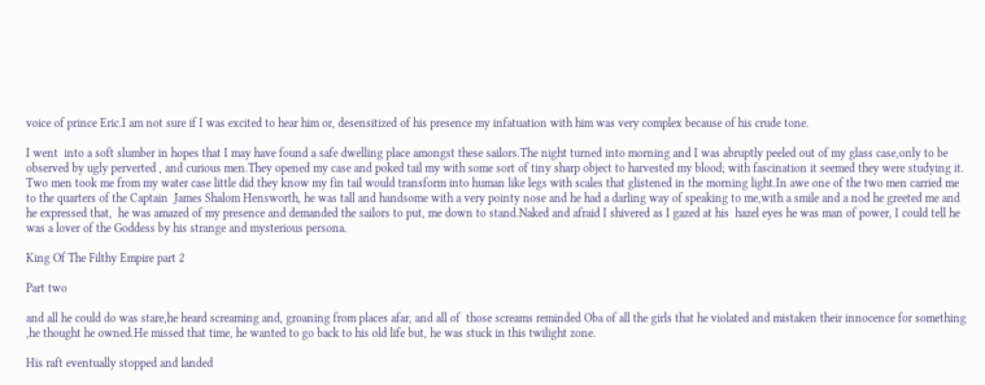voice of prince Eric.I am not sure if I was excited to hear him or, desensitized of his presence my infatuation with him was very complex because of his crude tone.

I went  into a soft slumber in hopes that I may have found a safe dwelling place amongst these sailors.The night turned into morning and I was abruptly peeled out of my glass case,only to be observed by ugly perverted , and curious men.They opened my case and poked tail my with some sort of tiny sharp object to harvested my blood; with fascination it seemed they were studying it. Two men took me from my water case little did they know my fin tail would transform into human like legs with scales that glistened in the morning light.In awe one of the two men carried me to the quarters of the Captain  James Shalom Hensworth, he was tall and handsome with a very pointy nose and he had a darling way of speaking to me,with a smile and a nod he greeted me and he expressed that,  he was amazed of my presence and demanded the sailors to put, me down to stand.Naked and afraid I shivered as I gazed at his  hazel eyes he was man of power, I could tell he was a lover of the Goddess by his strange and mysterious persona.

King Of The Filthy Empire part 2

Part two

and all he could do was stare,he heard screaming and, groaning from places afar, and all of  those screams reminded Oba of all the girls that he violated and mistaken their innocence for something ,he thought he owned.He missed that time, he wanted to go back to his old life but, he was stuck in this twilight zone.

His raft eventually stopped and landed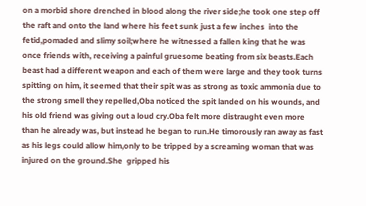on a morbid shore drenched in blood along the river side;he took one step off the raft and onto the land where his feet sunk just a few inches  into the fetid,pomaded and slimy soil;where he witnessed a fallen king that he was once friends with, receiving a painful gruesome beating from six beasts.Each beast had a different weapon and each of them were large and they took turns spitting on him, it seemed that their spit was as strong as toxic ammonia due to the strong smell they repelled,Oba noticed the spit landed on his wounds, and his old friend was giving out a loud cry.Oba felt more distraught even more than he already was, but instead he began to run.He timorously ran away as fast as his legs could allow him,only to be tripped by a screaming woman that was injured on the ground.She  gripped his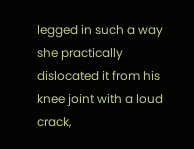legged in such a way she practically dislocated it from his knee joint with a loud crack,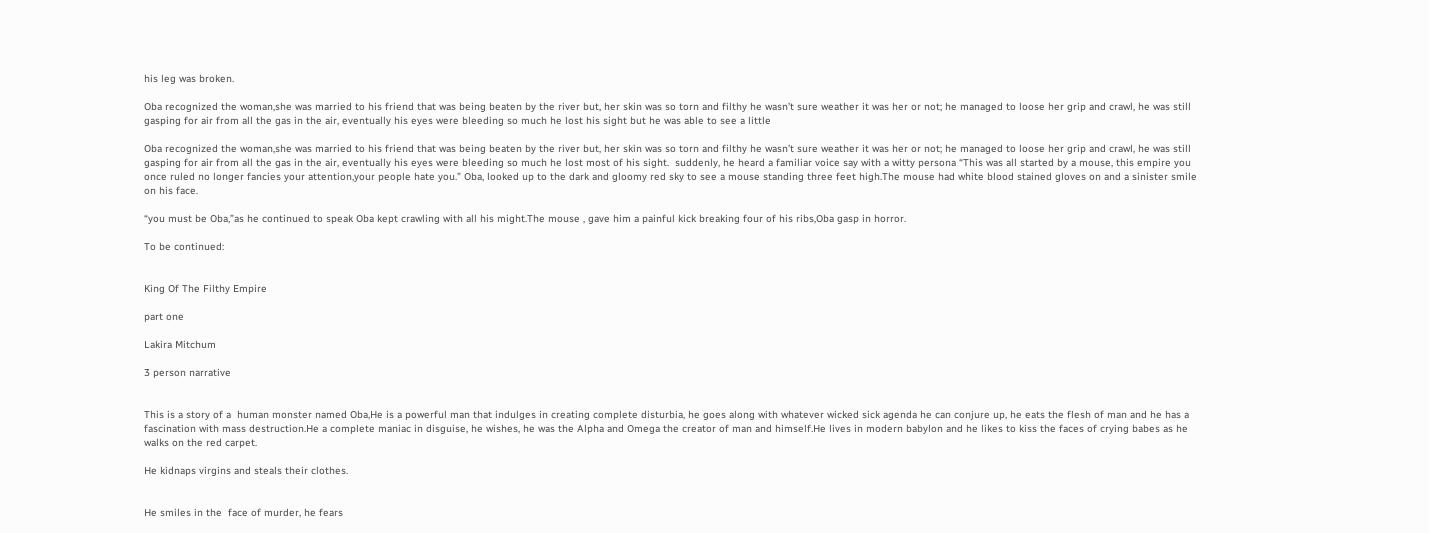his leg was broken.

Oba recognized the woman,she was married to his friend that was being beaten by the river but, her skin was so torn and filthy he wasn’t sure weather it was her or not; he managed to loose her grip and crawl, he was still gasping for air from all the gas in the air, eventually his eyes were bleeding so much he lost his sight but he was able to see a little

Oba recognized the woman,she was married to his friend that was being beaten by the river but, her skin was so torn and filthy he wasn’t sure weather it was her or not; he managed to loose her grip and crawl, he was still gasping for air from all the gas in the air, eventually his eyes were bleeding so much he lost most of his sight.  suddenly, he heard a familiar voice say with a witty persona “This was all started by a mouse, this empire you once ruled no longer fancies your attention,your people hate you.” Oba, looked up to the dark and gloomy red sky to see a mouse standing three feet high.The mouse had white blood stained gloves on and a sinister smile on his face.

“you must be Oba,”as he continued to speak Oba kept crawling with all his might.The mouse , gave him a painful kick breaking four of his ribs,Oba gasp in horror.

To be continued:


King Of The Filthy Empire

part one

Lakira Mitchum

3 person narrative


This is a story of a  human monster named Oba,He is a powerful man that indulges in creating complete disturbia, he goes along with whatever wicked sick agenda he can conjure up, he eats the flesh of man and he has a fascination with mass destruction.He a complete maniac in disguise, he wishes, he was the Alpha and Omega the creator of man and himself.He lives in modern babylon and he likes to kiss the faces of crying babes as he walks on the red carpet.

He kidnaps virgins and steals their clothes.


He smiles in the  face of murder, he fears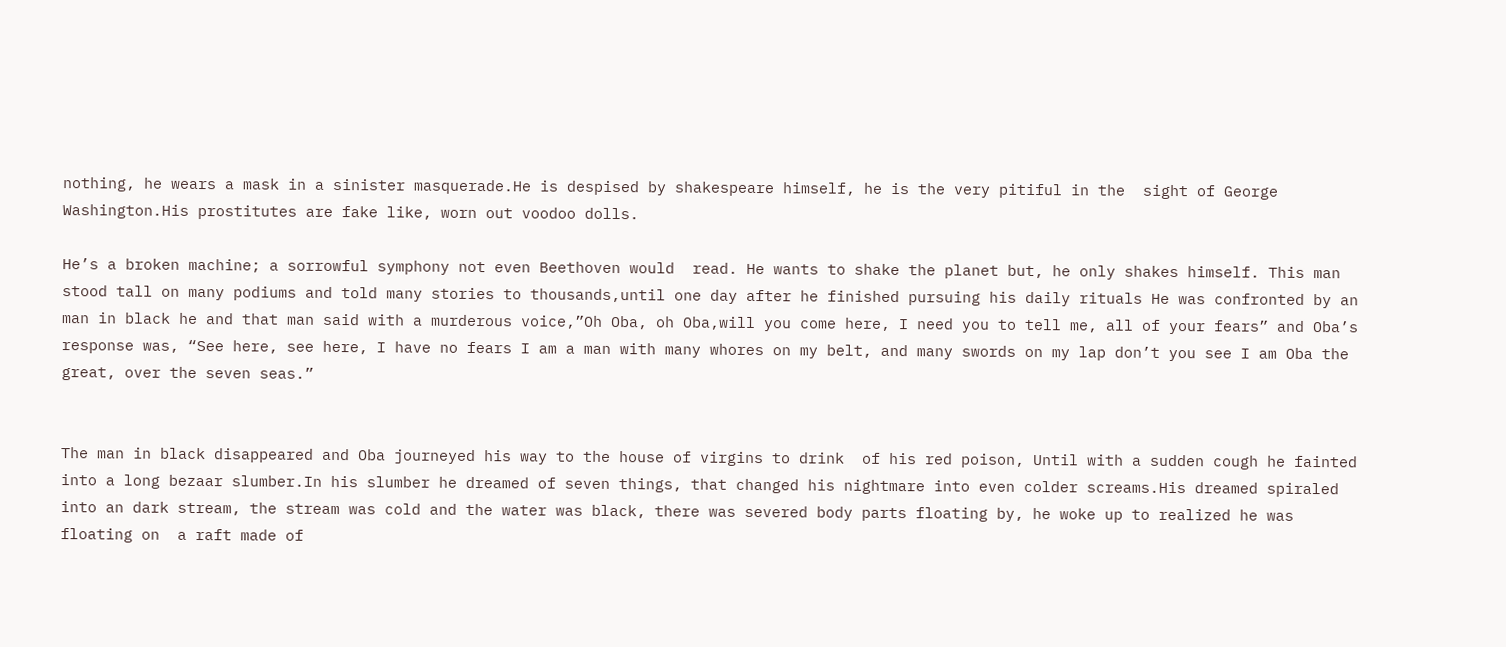nothing, he wears a mask in a sinister masquerade.He is despised by shakespeare himself, he is the very pitiful in the  sight of George Washington.His prostitutes are fake like, worn out voodoo dolls.

He’s a broken machine; a sorrowful symphony not even Beethoven would  read. He wants to shake the planet but, he only shakes himself. This man stood tall on many podiums and told many stories to thousands,until one day after he finished pursuing his daily rituals He was confronted by an man in black he and that man said with a murderous voice,”Oh Oba, oh Oba,will you come here, I need you to tell me, all of your fears” and Oba’s response was, “See here, see here, I have no fears I am a man with many whores on my belt, and many swords on my lap don’t you see I am Oba the great, over the seven seas.”


The man in black disappeared and Oba journeyed his way to the house of virgins to drink  of his red poison, Until with a sudden cough he fainted into a long bezaar slumber.In his slumber he dreamed of seven things, that changed his nightmare into even colder screams.His dreamed spiraled into an dark stream, the stream was cold and the water was black, there was severed body parts floating by, he woke up to realized he was floating on  a raft made of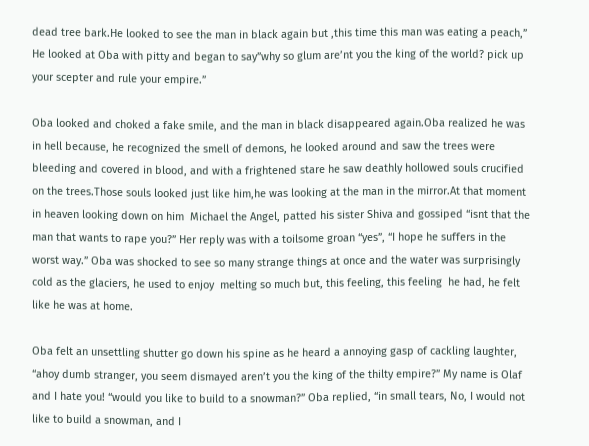dead tree bark.He looked to see the man in black again but ,this time this man was eating a peach,” He looked at Oba with pitty and began to say”why so glum are’nt you the king of the world? pick up your scepter and rule your empire.”

Oba looked and choked a fake smile, and the man in black disappeared again.Oba realized he was in hell because, he recognized the smell of demons, he looked around and saw the trees were bleeding and covered in blood, and with a frightened stare he saw deathly hollowed souls crucified on the trees.Those souls looked just like him,he was looking at the man in the mirror.At that moment in heaven looking down on him  Michael the Angel, patted his sister Shiva and gossiped “isnt that the man that wants to rape you?” Her reply was with a toilsome groan “yes”, “I hope he suffers in the worst way.” Oba was shocked to see so many strange things at once and the water was surprisingly cold as the glaciers, he used to enjoy  melting so much but, this feeling, this feeling  he had, he felt like he was at home.

Oba felt an unsettling shutter go down his spine as he heard a annoying gasp of cackling laughter, “ahoy dumb stranger, you seem dismayed aren’t you the king of the thilty empire?” My name is Olaf and I hate you! “would you like to build to a snowman?” Oba replied, “in small tears, No, I would not like to build a snowman, and I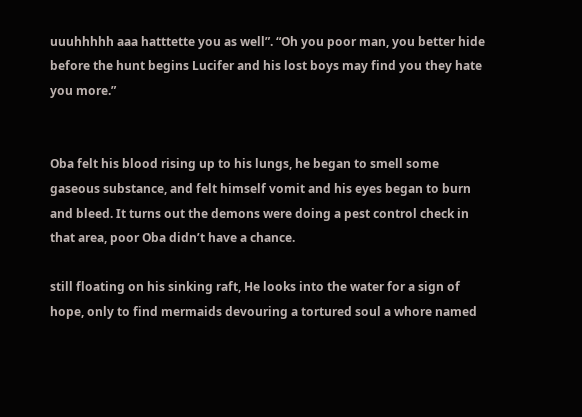uuuhhhhh aaa hatttette you as well”. “Oh you poor man, you better hide before the hunt begins Lucifer and his lost boys may find you they hate you more.”


Oba felt his blood rising up to his lungs, he began to smell some gaseous substance, and felt himself vomit and his eyes began to burn and bleed. It turns out the demons were doing a pest control check in that area, poor Oba didn’t have a chance.

still floating on his sinking raft, He looks into the water for a sign of hope, only to find mermaids devouring a tortured soul a whore named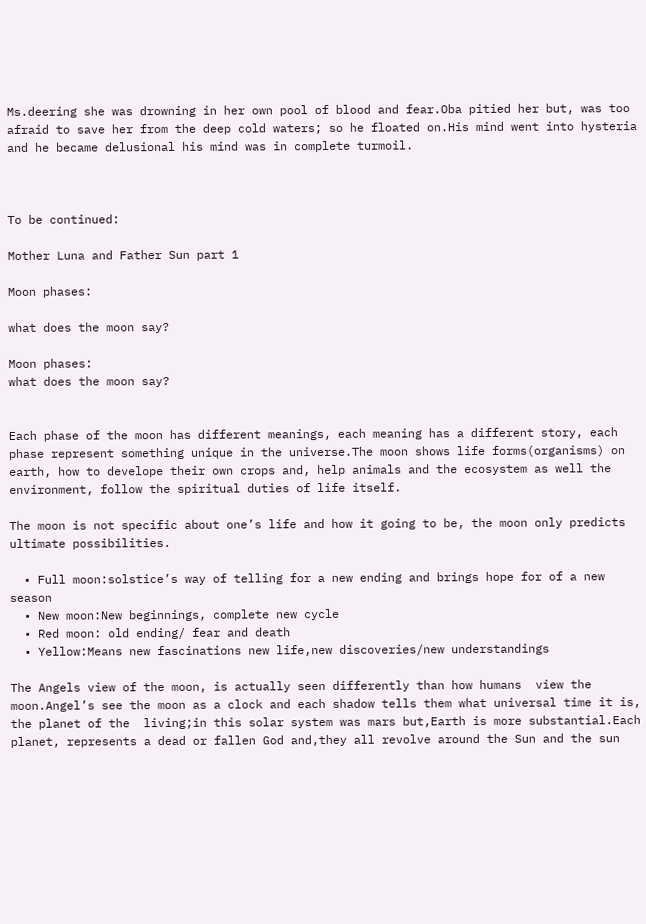Ms.deering she was drowning in her own pool of blood and fear.Oba pitied her but, was too afraid to save her from the deep cold waters; so he floated on.His mind went into hysteria and he became delusional his mind was in complete turmoil.



To be continued:

Mother Luna and Father Sun part 1

Moon phases:

what does the moon say?

Moon phases:
what does the moon say?


Each phase of the moon has different meanings, each meaning has a different story, each phase represent something unique in the universe.The moon shows life forms(organisms) on earth, how to develope their own crops and, help animals and the ecosystem as well the environment, follow the spiritual duties of life itself.

The moon is not specific about one’s life and how it going to be, the moon only predicts ultimate possibilities.

  • Full moon:solstice’s way of telling for a new ending and brings hope for of a new season
  • New moon:New beginnings, complete new cycle
  • Red moon: old ending/ fear and death
  • Yellow:Means new fascinations new life,new discoveries/new understandings

The Angels view of the moon, is actually seen differently than how humans  view the moon.Angel’s see the moon as a clock and each shadow tells them what universal time it is, the planet of the  living;in this solar system was mars but,Earth is more substantial.Each planet, represents a dead or fallen God and,they all revolve around the Sun and the sun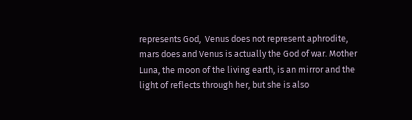represents God,  Venus does not represent aphrodite, mars does and Venus is actually the God of war. Mother Luna, the moon of the living earth, is an mirror and the light of reflects through her, but she is also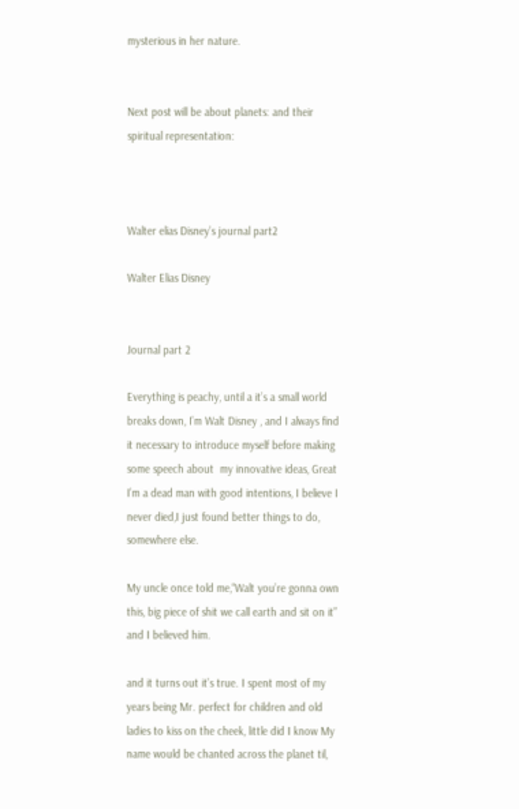mysterious in her nature.


Next post will be about planets: and their spiritual representation:



Walter elias Disney’s journal part2

Walter Elias Disney


Journal part 2

Everything is peachy, until a it’s a small world breaks down, I’m Walt Disney , and I always find it necessary to introduce myself before making some speech about  my innovative ideas, Great I’m a dead man with good intentions, I believe I never died,I just found better things to do, somewhere else.

My uncle once told me,“Walt you’re gonna own this, big piece of shit we call earth and sit on it” and I believed him.

and it turns out it’s true. I spent most of my years being Mr. perfect for children and old ladies to kiss on the cheek, little did I know My name would be chanted across the planet til,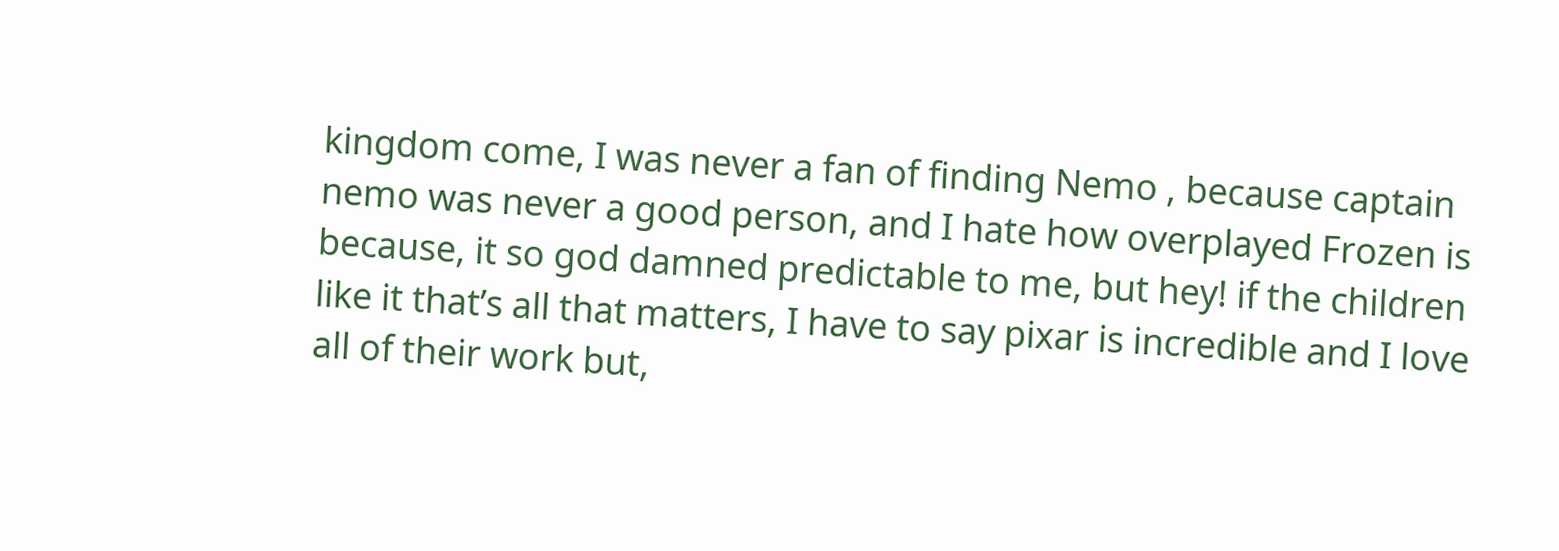kingdom come, I was never a fan of finding Nemo , because captain nemo was never a good person, and I hate how overplayed Frozen is because, it so god damned predictable to me, but hey! if the children like it that’s all that matters, I have to say pixar is incredible and I love all of their work but,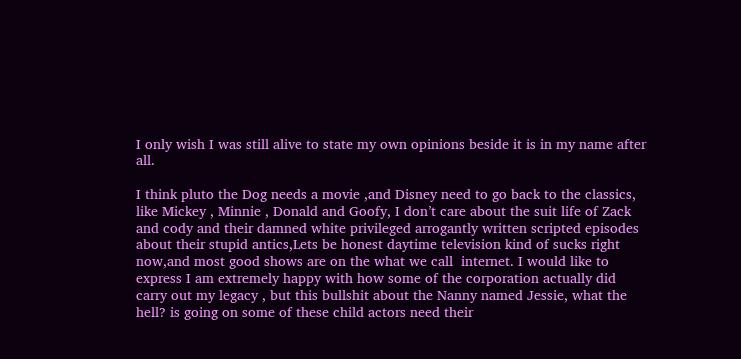I only wish I was still alive to state my own opinions beside it is in my name after all.

I think pluto the Dog needs a movie ,and Disney need to go back to the classics, like Mickey , Minnie , Donald and Goofy, I don’t care about the suit life of Zack and cody and their damned white privileged arrogantly written scripted episodes about their stupid antics,Lets be honest daytime television kind of sucks right now,and most good shows are on the what we call  internet. I would like to express I am extremely happy with how some of the corporation actually did carry out my legacy , but this bullshit about the Nanny named Jessie, what the hell? is going on some of these child actors need their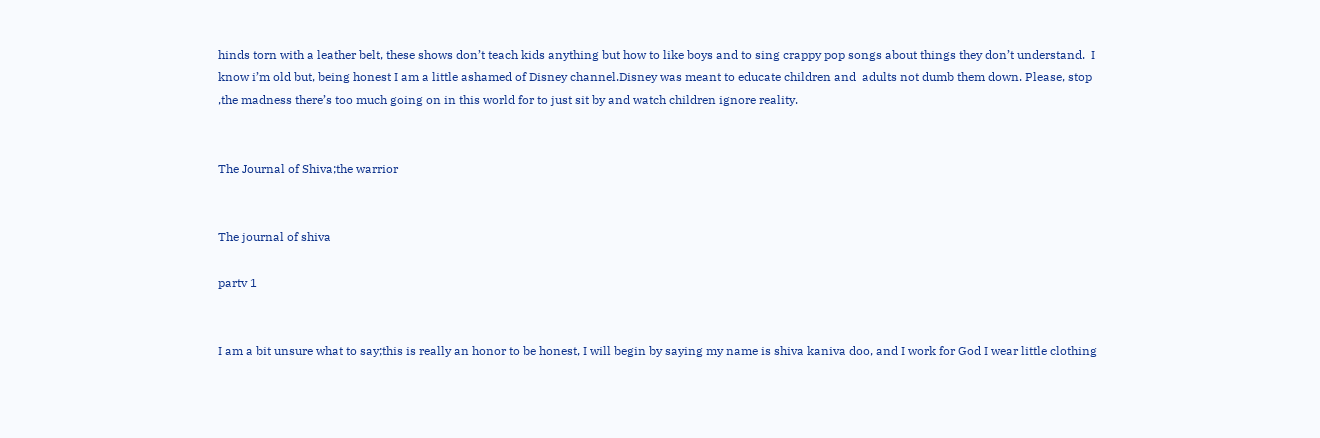hinds torn with a leather belt, these shows don’t teach kids anything but how to like boys and to sing crappy pop songs about things they don’t understand.  I know i’m old but, being honest I am a little ashamed of Disney channel.Disney was meant to educate children and  adults not dumb them down. Please, stop ,the madness there’s too much going on in this world for to just sit by and watch children ignore reality.


The Journal of Shiva;the warrior


The journal of shiva

partv 1


I am a bit unsure what to say;this is really an honor to be honest, I will begin by saying my name is shiva kaniva doo, and I work for God I wear little clothing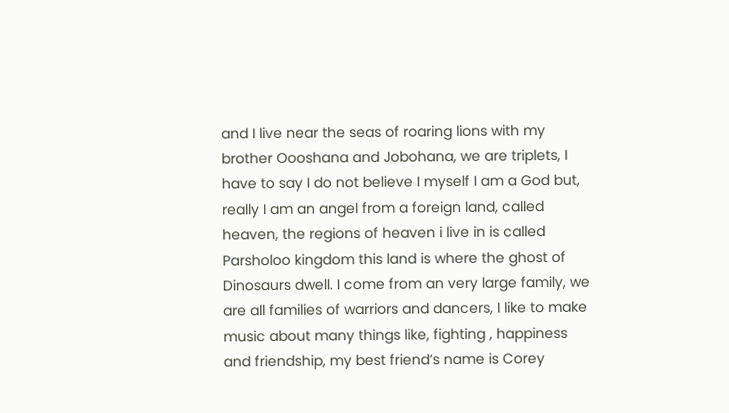and I live near the seas of roaring lions with my brother Oooshana and Jobohana, we are triplets, I have to say I do not believe I myself I am a God but, really I am an angel from a foreign land, called heaven, the regions of heaven i live in is called Parsholoo kingdom this land is where the ghost of Dinosaurs dwell. I come from an very large family, we are all families of warriors and dancers, I like to make music about many things like, fighting , happiness and friendship, my best friend’s name is Corey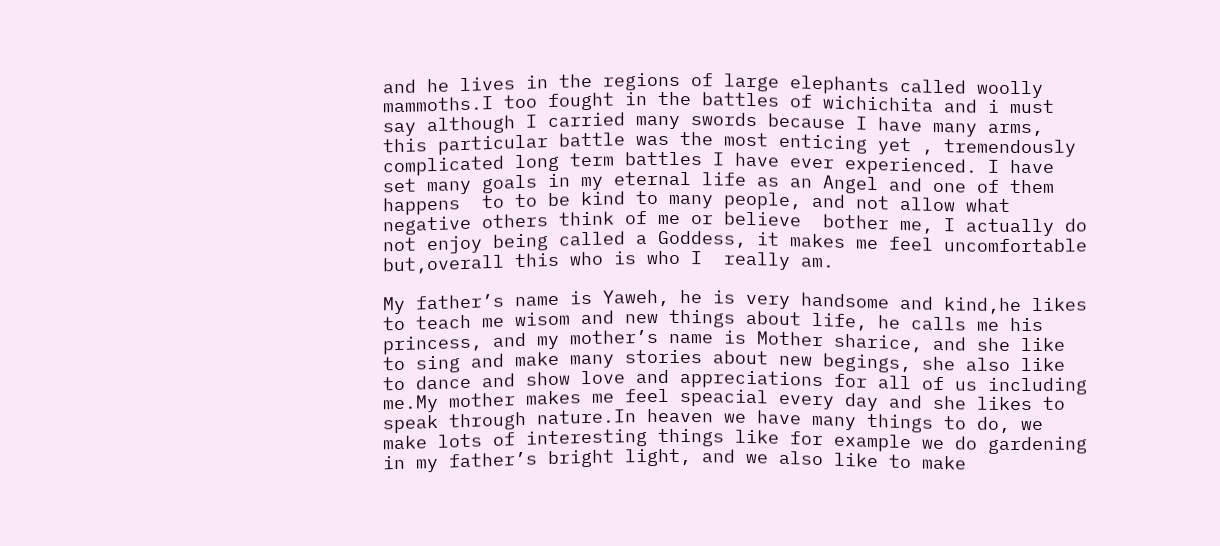and he lives in the regions of large elephants called woolly mammoths.I too fought in the battles of wichichita and i must say although I carried many swords because I have many arms, this particular battle was the most enticing yet , tremendously complicated long term battles I have ever experienced. I have set many goals in my eternal life as an Angel and one of them happens  to to be kind to many people, and not allow what negative others think of me or believe  bother me, I actually do not enjoy being called a Goddess, it makes me feel uncomfortable but,overall this who is who I  really am.

My father’s name is Yaweh, he is very handsome and kind,he likes to teach me wisom and new things about life, he calls me his princess, and my mother’s name is Mother sharice, and she like to sing and make many stories about new begings, she also like to dance and show love and appreciations for all of us including me.My mother makes me feel speacial every day and she likes to speak through nature.In heaven we have many things to do, we make lots of interesting things like for example we do gardening in my father’s bright light, and we also like to make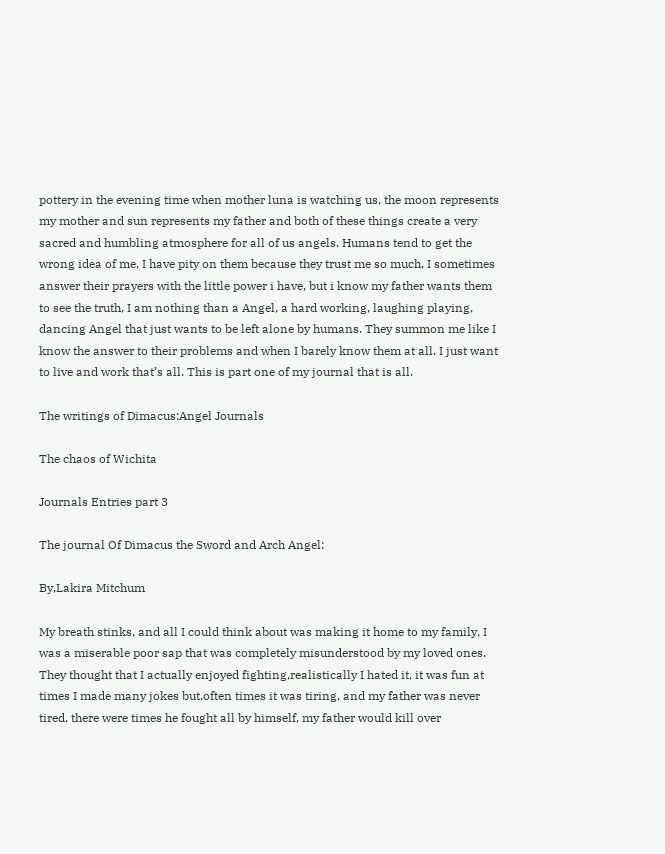pottery in the evening time when mother luna is watching us, the moon represents my mother and sun represents my father and both of these things create a very sacred and humbling atmosphere for all of us angels. Humans tend to get the wrong idea of me, I have pity on them because they trust me so much, I sometimes answer their prayers with the little power i have, but i know my father wants them to see the truth, I am nothing than a Angel, a hard working, laughing playing, dancing Angel that just wants to be left alone by humans. They summon me like I know the answer to their problems and when I barely know them at all. I just want to live and work that’s all. This is part one of my journal that is all.

The writings of Dimacus:Angel Journals

The chaos of Wichita

Journals Entries part 3

The journal Of Dimacus the Sword and Arch Angel:

By,Lakira Mitchum

My breath stinks, and all I could think about was making it home to my family, I was a miserable poor sap that was completely misunderstood by my loved ones. They thought that I actually enjoyed fighting,realistically I hated it, it was fun at times I made many jokes but,often times it was tiring, and my father was never tired, there were times he fought all by himself, my father would kill over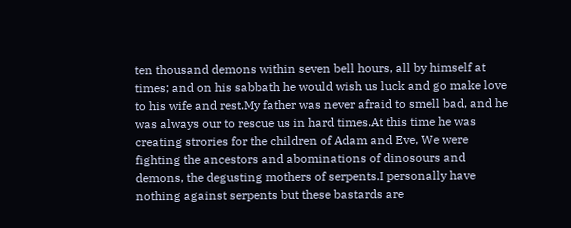ten thousand demons within seven bell hours, all by himself at times; and on his sabbath he would wish us luck and go make love to his wife and rest.My father was never afraid to smell bad, and he was always our to rescue us in hard times.At this time he was creating strories for the children of Adam and Eve, We were fighting the ancestors and abominations of dinosours and demons, the degusting mothers of serpents.I personally have nothing against serpents but these bastards are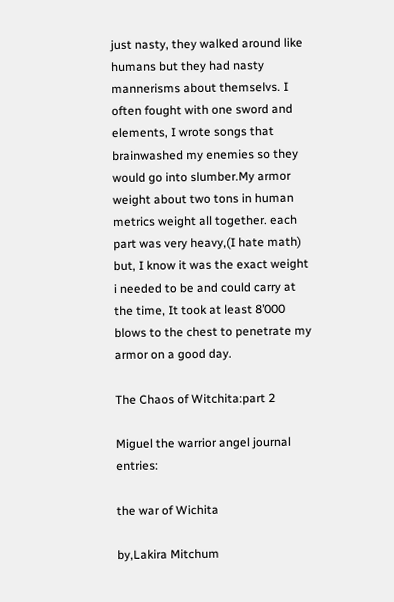just nasty, they walked around like humans but they had nasty mannerisms about themselvs. I often fought with one sword and elements, I wrote songs that brainwashed my enemies so they would go into slumber.My armor weight about two tons in human metrics weight all together. each part was very heavy,(I hate math) but, I know it was the exact weight i needed to be and could carry at the time, It took at least 8’000 blows to the chest to penetrate my armor on a good day.

The Chaos of Witchita:part 2

Miguel the warrior angel journal entries:

the war of Wichita

by,Lakira Mitchum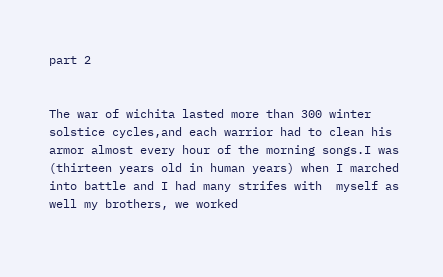part 2


The war of wichita lasted more than 300 winter solstice cycles,and each warrior had to clean his armor almost every hour of the morning songs.I was (thirteen years old in human years) when I marched into battle and I had many strifes with  myself as well my brothers, we worked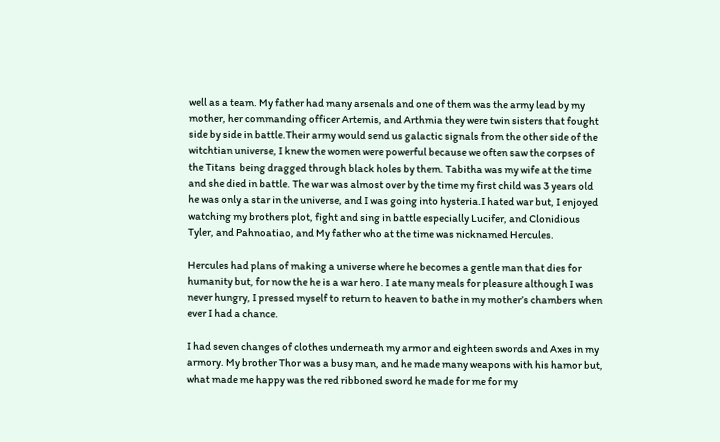well as a team. My father had many arsenals and one of them was the army lead by my mother, her commanding officer Artemis, and Arthmia they were twin sisters that fought side by side in battle.Their army would send us galactic signals from the other side of the witchtian universe, I knew the women were powerful because we often saw the corpses of the Titans  being dragged through black holes by them. Tabitha was my wife at the time and she died in battle. The war was almost over by the time my first child was 3 years old he was only a star in the universe, and I was going into hysteria.I hated war but, I enjoyed watching my brothers plot, fight and sing in battle especially Lucifer, and Clonidious Tyler, and Pahnoatiao, and My father who at the time was nicknamed Hercules.

Hercules had plans of making a universe where he becomes a gentle man that dies for humanity but, for now the he is a war hero. I ate many meals for pleasure although I was never hungry, I pressed myself to return to heaven to bathe in my mother’s chambers when ever I had a chance.

I had seven changes of clothes underneath my armor and eighteen swords and Axes in my armory. My brother Thor was a busy man, and he made many weapons with his hamor but, what made me happy was the red ribboned sword he made for me for my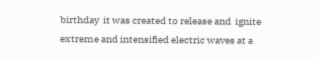birthday  it was created to release and  ignite extreme and intensified electric waves at a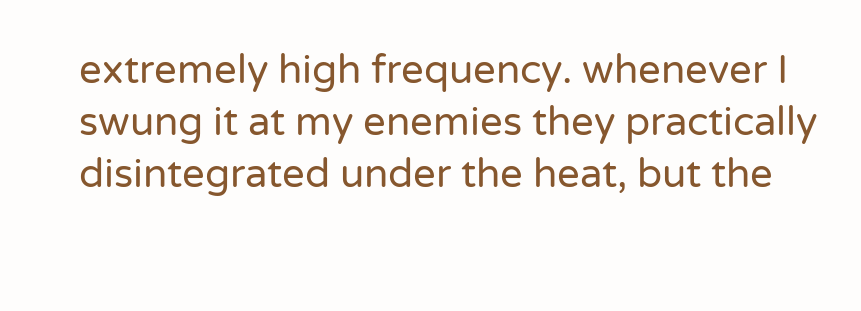extremely high frequency. whenever I swung it at my enemies they practically disintegrated under the heat, but the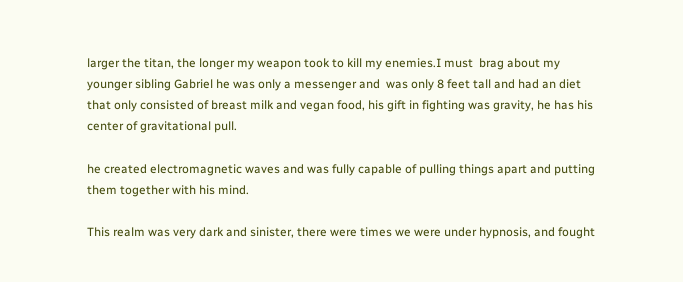larger the titan, the longer my weapon took to kill my enemies.I must  brag about my younger sibling Gabriel he was only a messenger and  was only 8 feet tall and had an diet that only consisted of breast milk and vegan food, his gift in fighting was gravity, he has his center of gravitational pull.

he created electromagnetic waves and was fully capable of pulling things apart and putting them together with his mind.

This realm was very dark and sinister, there were times we were under hypnosis, and fought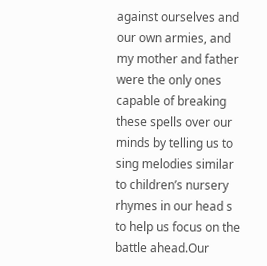against ourselves and our own armies, and my mother and father were the only ones capable of breaking these spells over our minds by telling us to sing melodies similar to children’s nursery rhymes in our head s to help us focus on the battle ahead.Our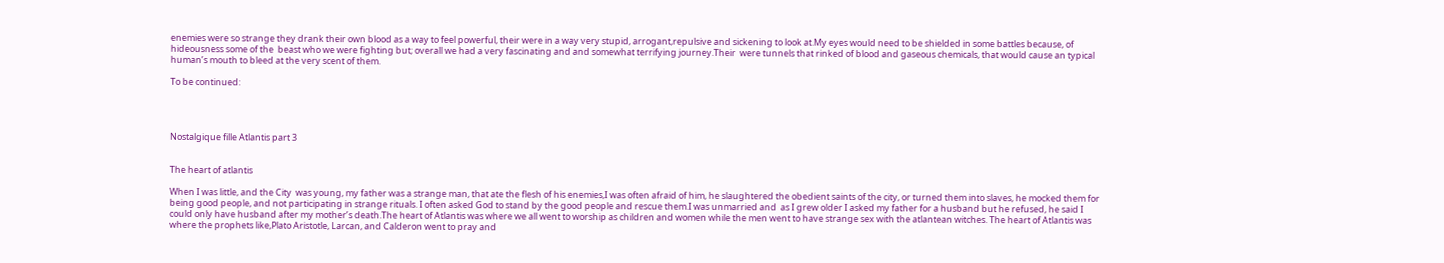enemies were so strange they drank their own blood as a way to feel powerful, their were in a way very stupid, arrogant,repulsive and sickening to look at.My eyes would need to be shielded in some battles because, of hideousness some of the  beast who we were fighting but; overall we had a very fascinating and and somewhat terrifying journey.Their  were tunnels that rinked of blood and gaseous chemicals, that would cause an typical human’s mouth to bleed at the very scent of them.

To be continued:




Nostalgique fille Atlantis part 3


The heart of atlantis

When I was little, and the City  was young, my father was a strange man, that ate the flesh of his enemies,I was often afraid of him, he slaughtered the obedient saints of the city, or turned them into slaves, he mocked them for being good people, and not participating in strange rituals. I often asked God to stand by the good people and rescue them.I was unmarried and  as I grew older I asked my father for a husband but he refused, he said I could only have husband after my mother’s death.The heart of Atlantis was where we all went to worship as children and women while the men went to have strange sex with the atlantean witches. The heart of Atlantis was where the prophets like,Plato Aristotle, Larcan, and Calderon went to pray and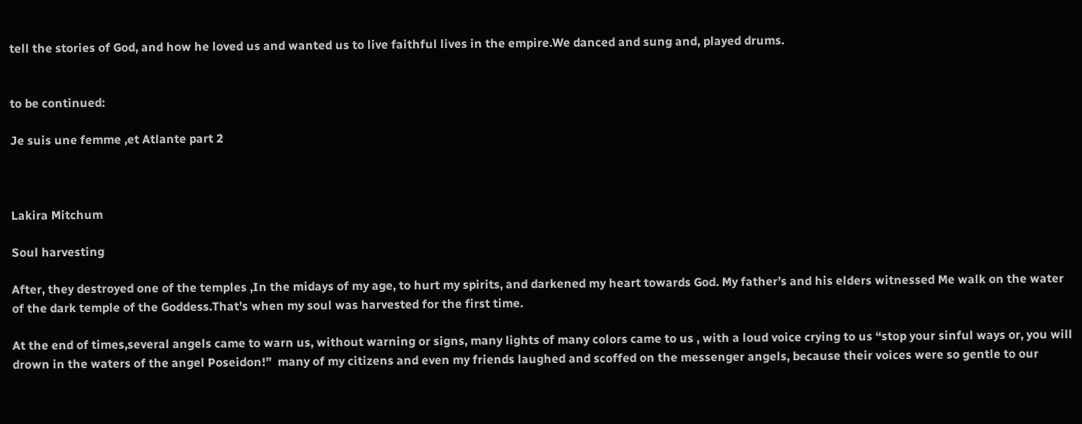tell the stories of God, and how he loved us and wanted us to live faithful lives in the empire.We danced and sung and, played drums.


to be continued:

Je suis une femme ,et Atlante part 2



Lakira Mitchum

Soul harvesting

After, they destroyed one of the temples ,In the midays of my age, to hurt my spirits, and darkened my heart towards God. My father’s and his elders witnessed Me walk on the water of the dark temple of the Goddess.That’s when my soul was harvested for the first time.

At the end of times,several angels came to warn us, without warning or signs, many lights of many colors came to us , with a loud voice crying to us “stop your sinful ways or, you will drown in the waters of the angel Poseidon!”  many of my citizens and even my friends laughed and scoffed on the messenger angels, because their voices were so gentle to our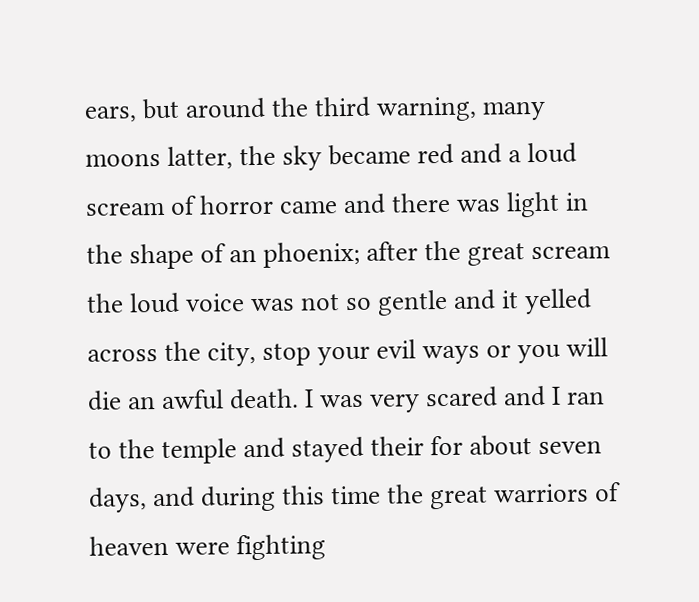ears, but around the third warning, many moons latter, the sky became red and a loud scream of horror came and there was light in the shape of an phoenix; after the great scream the loud voice was not so gentle and it yelled across the city, stop your evil ways or you will die an awful death. I was very scared and I ran to the temple and stayed their for about seven days, and during this time the great warriors of heaven were fighting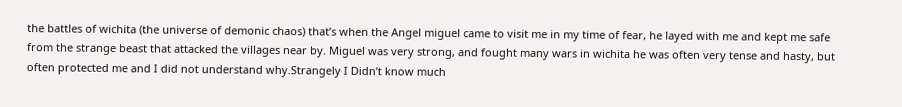the battles of wichita (the universe of demonic chaos) that’s when the Angel miguel came to visit me in my time of fear, he layed with me and kept me safe from the strange beast that attacked the villages near by. Miguel was very strong, and fought many wars in wichita he was often very tense and hasty, but often protected me and I did not understand why.Strangely I Didn’t know much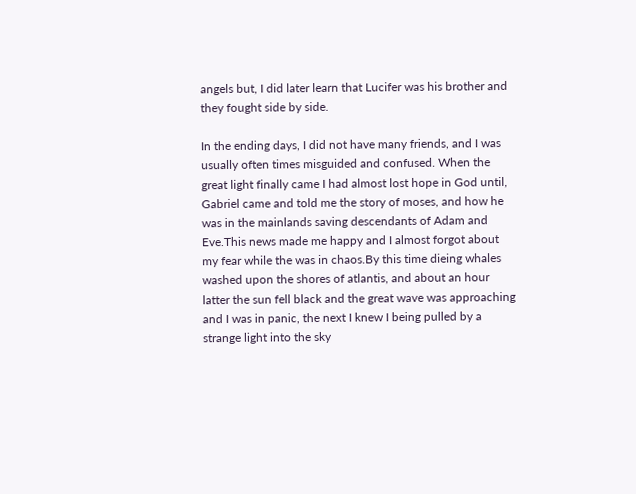angels but, I did later learn that Lucifer was his brother and they fought side by side.

In the ending days, I did not have many friends, and I was usually often times misguided and confused. When the great light finally came I had almost lost hope in God until, Gabriel came and told me the story of moses, and how he was in the mainlands saving descendants of Adam and Eve.This news made me happy and I almost forgot about my fear while the was in chaos.By this time dieing whales washed upon the shores of atlantis, and about an hour latter the sun fell black and the great wave was approaching and I was in panic, the next I knew I being pulled by a strange light into the sky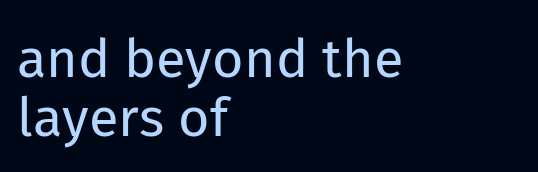and beyond the layers of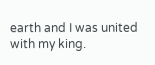earth and I was united with my king.